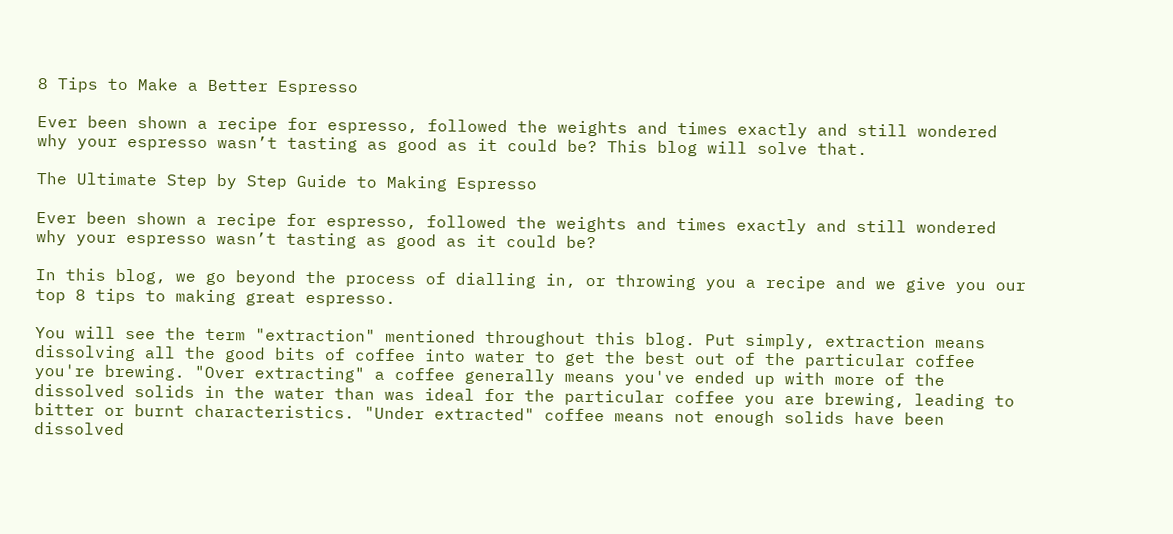8 Tips to Make a Better Espresso

Ever been shown a recipe for espresso, followed the weights and times exactly and still wondered why your espresso wasn’t tasting as good as it could be? This blog will solve that.

The Ultimate Step by Step Guide to Making Espresso

Ever been shown a recipe for espresso, followed the weights and times exactly and still wondered why your espresso wasn’t tasting as good as it could be?

In this blog, we go beyond the process of dialling in, or throwing you a recipe and we give you our top 8 tips to making great espresso.

You will see the term "extraction" mentioned throughout this blog. Put simply, extraction means dissolving all the good bits of coffee into water to get the best out of the particular coffee you're brewing. "Over extracting" a coffee generally means you've ended up with more of the dissolved solids in the water than was ideal for the particular coffee you are brewing, leading to bitter or burnt characteristics. "Under extracted" coffee means not enough solids have been dissolved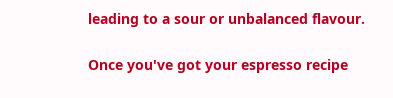leading to a sour or unbalanced flavour.

Once you've got your espresso recipe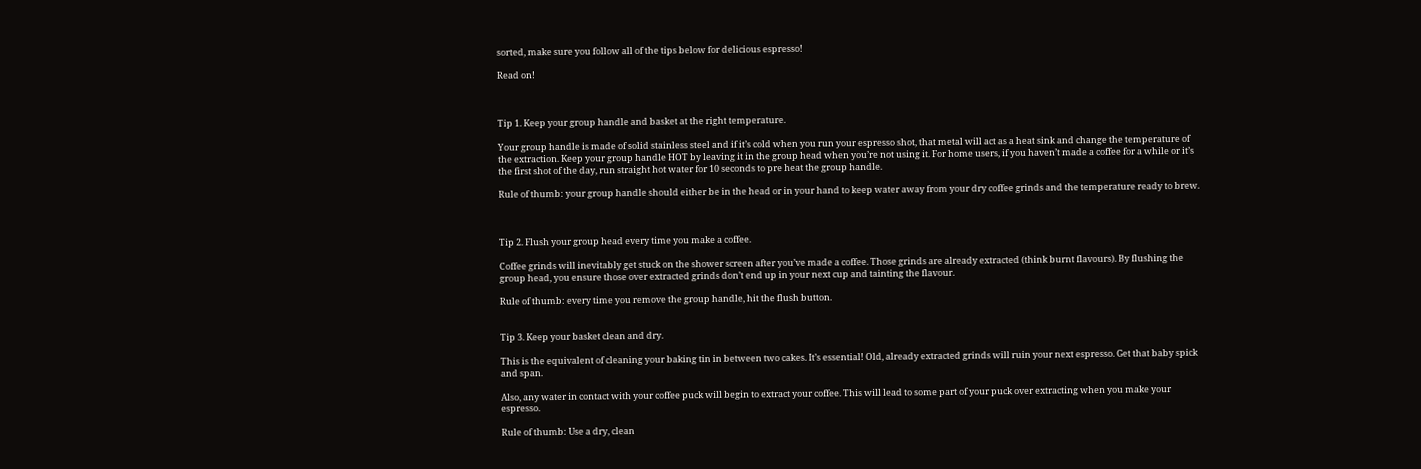sorted, make sure you follow all of the tips below for delicious espresso!

Read on!



Tip 1. Keep your group handle and basket at the right temperature.

Your group handle is made of solid stainless steel and if it’s cold when you run your espresso shot, that metal will act as a heat sink and change the temperature of the extraction. Keep your group handle HOT by leaving it in the group head when you’re not using it. For home users, if you haven’t made a coffee for a while or it’s the first shot of the day, run straight hot water for 10 seconds to pre heat the group handle.

Rule of thumb: your group handle should either be in the head or in your hand to keep water away from your dry coffee grinds and the temperature ready to brew.



Tip 2. Flush your group head every time you make a coffee.

Coffee grinds will inevitably get stuck on the shower screen after you’ve made a coffee. Those grinds are already extracted (think burnt flavours). By flushing the group head, you ensure those over extracted grinds don’t end up in your next cup and tainting the flavour.

Rule of thumb: every time you remove the group handle, hit the flush button.


Tip 3. Keep your basket clean and dry.

This is the equivalent of cleaning your baking tin in between two cakes. It’s essential! Old, already extracted grinds will ruin your next espresso. Get that baby spick and span.

Also, any water in contact with your coffee puck will begin to extract your coffee. This will lead to some part of your puck over extracting when you make your espresso.

Rule of thumb: Use a dry, clean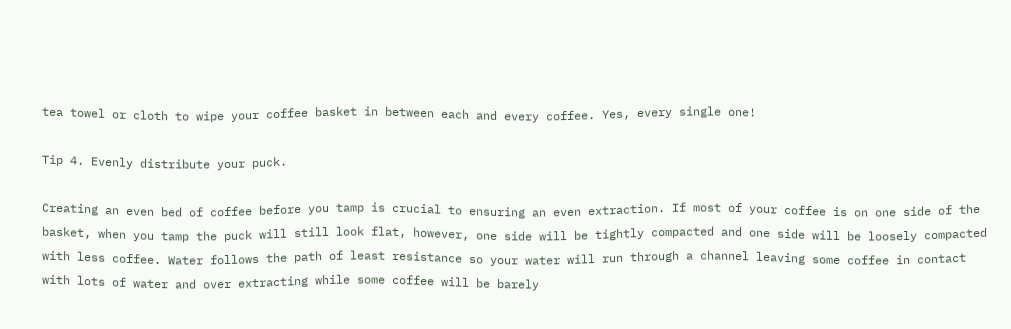tea towel or cloth to wipe your coffee basket in between each and every coffee. Yes, every single one!

Tip 4. Evenly distribute your puck.

Creating an even bed of coffee before you tamp is crucial to ensuring an even extraction. If most of your coffee is on one side of the basket, when you tamp the puck will still look flat, however, one side will be tightly compacted and one side will be loosely compacted with less coffee. Water follows the path of least resistance so your water will run through a channel leaving some coffee in contact with lots of water and over extracting while some coffee will be barely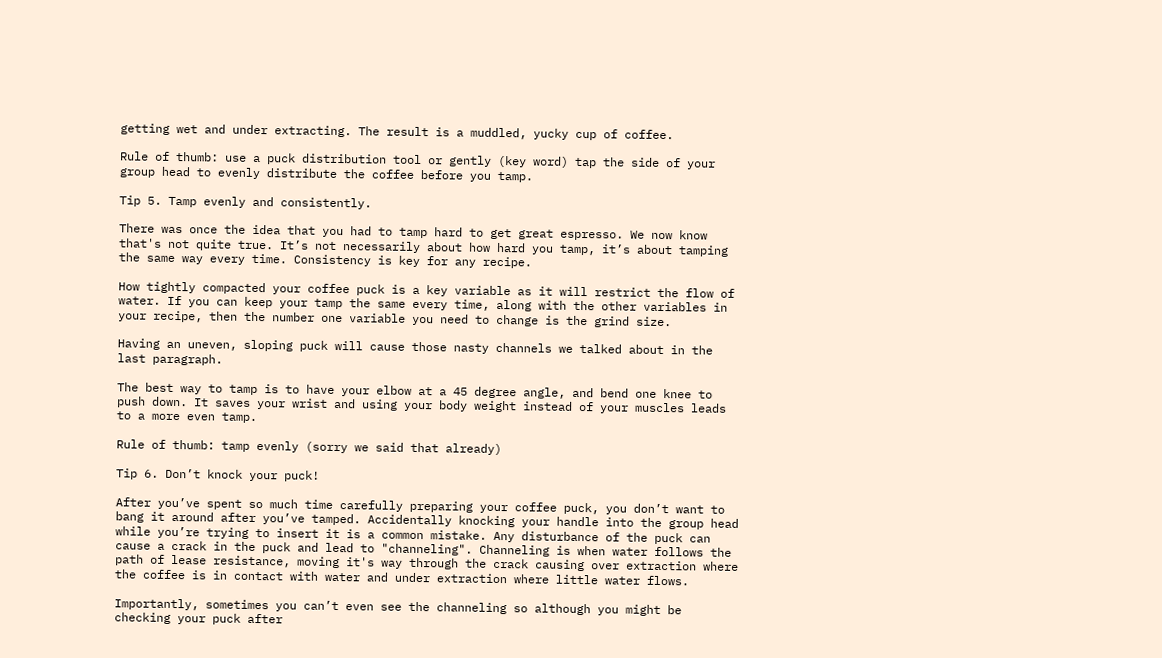getting wet and under extracting. The result is a muddled, yucky cup of coffee.

Rule of thumb: use a puck distribution tool or gently (key word) tap the side of your group head to evenly distribute the coffee before you tamp.

Tip 5. Tamp evenly and consistently.

There was once the idea that you had to tamp hard to get great espresso. We now know that's not quite true. It’s not necessarily about how hard you tamp, it’s about tamping the same way every time. Consistency is key for any recipe.

How tightly compacted your coffee puck is a key variable as it will restrict the flow of water. If you can keep your tamp the same every time, along with the other variables in your recipe, then the number one variable you need to change is the grind size.

Having an uneven, sloping puck will cause those nasty channels we talked about in the last paragraph.

The best way to tamp is to have your elbow at a 45 degree angle, and bend one knee to push down. It saves your wrist and using your body weight instead of your muscles leads to a more even tamp.

Rule of thumb: tamp evenly (sorry we said that already)

Tip 6. Don’t knock your puck!

After you’ve spent so much time carefully preparing your coffee puck, you don’t want to bang it around after you’ve tamped. Accidentally knocking your handle into the group head while you’re trying to insert it is a common mistake. Any disturbance of the puck can cause a crack in the puck and lead to "channeling". Channeling is when water follows the path of lease resistance, moving it's way through the crack causing over extraction where the coffee is in contact with water and under extraction where little water flows.

Importantly, sometimes you can’t even see the channeling so although you might be checking your puck after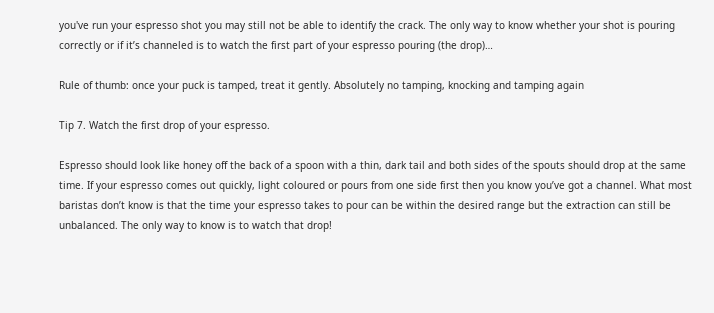you've run your espresso shot you may still not be able to identify the crack. The only way to know whether your shot is pouring correctly or if it’s channeled is to watch the first part of your espresso pouring (the drop)…

Rule of thumb: once your puck is tamped, treat it gently. Absolutely no tamping, knocking and tamping again

Tip 7. Watch the first drop of your espresso.

Espresso should look like honey off the back of a spoon with a thin, dark tail and both sides of the spouts should drop at the same time. If your espresso comes out quickly, light coloured or pours from one side first then you know you’ve got a channel. What most baristas don’t know is that the time your espresso takes to pour can be within the desired range but the extraction can still be unbalanced. The only way to know is to watch that drop!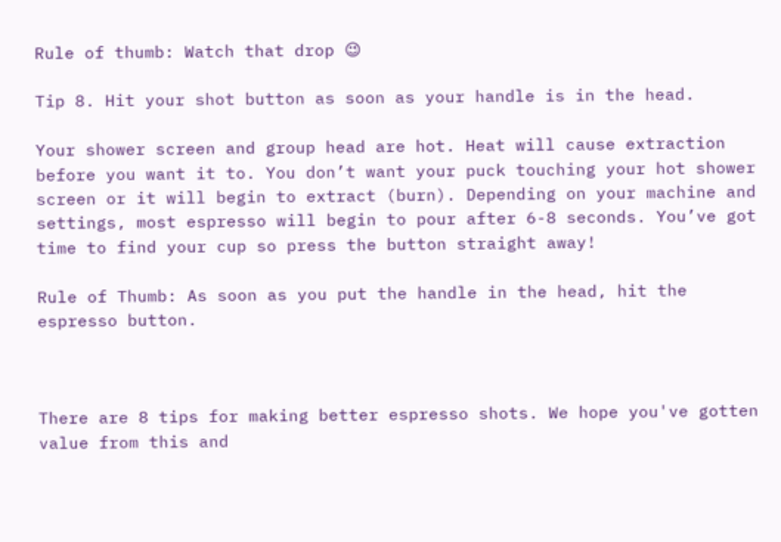Rule of thumb: Watch that drop 😉

Tip 8. Hit your shot button as soon as your handle is in the head.

Your shower screen and group head are hot. Heat will cause extraction before you want it to. You don’t want your puck touching your hot shower screen or it will begin to extract (burn). Depending on your machine and settings, most espresso will begin to pour after 6-8 seconds. You’ve got time to find your cup so press the button straight away!

Rule of Thumb: As soon as you put the handle in the head, hit the espresso button.



There are 8 tips for making better espresso shots. We hope you've gotten value from this and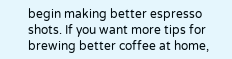begin making better espresso shots. If you want more tips for brewing better coffee at home,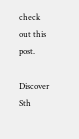check out this post.

Discover Sth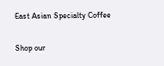East Asian Specialty Coffee

Shop our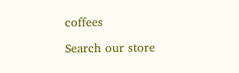coffees

Search our store